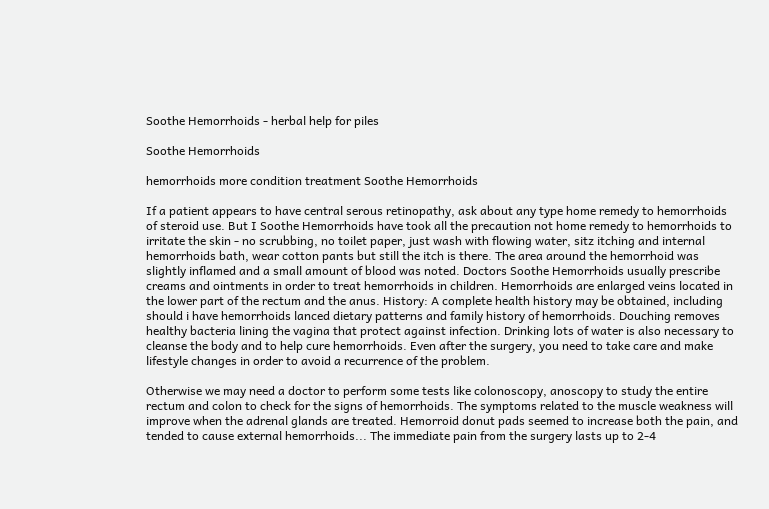Soothe Hemorrhoids - herbal help for piles

Soothe Hemorrhoids

hemorrhoids more condition treatment Soothe Hemorrhoids

If a patient appears to have central serous retinopathy, ask about any type home remedy to hemorrhoids of steroid use. But I Soothe Hemorrhoids have took all the precaution not home remedy to hemorrhoids to irritate the skin - no scrubbing, no toilet paper, just wash with flowing water, sitz itching and internal hemorrhoids bath, wear cotton pants but still the itch is there. The area around the hemorrhoid was slightly inflamed and a small amount of blood was noted. Doctors Soothe Hemorrhoids usually prescribe creams and ointments in order to treat hemorrhoids in children. Hemorrhoids are enlarged veins located in the lower part of the rectum and the anus. History: A complete health history may be obtained, including should i have hemorrhoids lanced dietary patterns and family history of hemorrhoids. Douching removes healthy bacteria lining the vagina that protect against infection. Drinking lots of water is also necessary to cleanse the body and to help cure hemorrhoids. Even after the surgery, you need to take care and make lifestyle changes in order to avoid a recurrence of the problem.

Otherwise we may need a doctor to perform some tests like colonoscopy, anoscopy to study the entire rectum and colon to check for the signs of hemorrhoids. The symptoms related to the muscle weakness will improve when the adrenal glands are treated. Hemorroid donut pads seemed to increase both the pain, and tended to cause external hemorrhoids... The immediate pain from the surgery lasts up to 2-4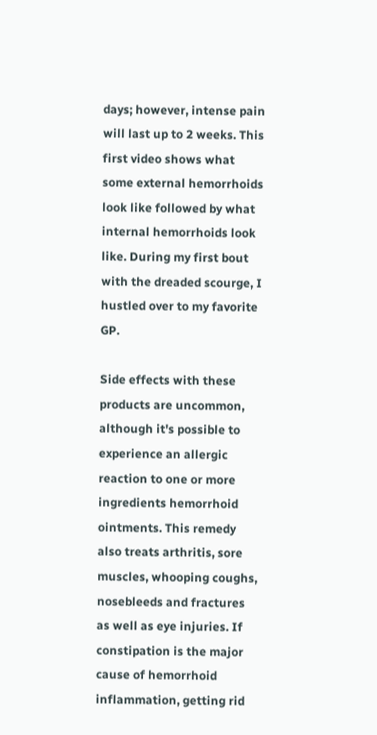days; however, intense pain will last up to 2 weeks. This first video shows what some external hemorrhoids look like followed by what internal hemorrhoids look like. During my first bout with the dreaded scourge, I hustled over to my favorite GP.

Side effects with these products are uncommon, although it's possible to experience an allergic reaction to one or more ingredients hemorrhoid ointments. This remedy also treats arthritis, sore muscles, whooping coughs, nosebleeds and fractures as well as eye injuries. If constipation is the major cause of hemorrhoid inflammation, getting rid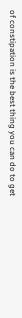of constipation is the best thing you can do to get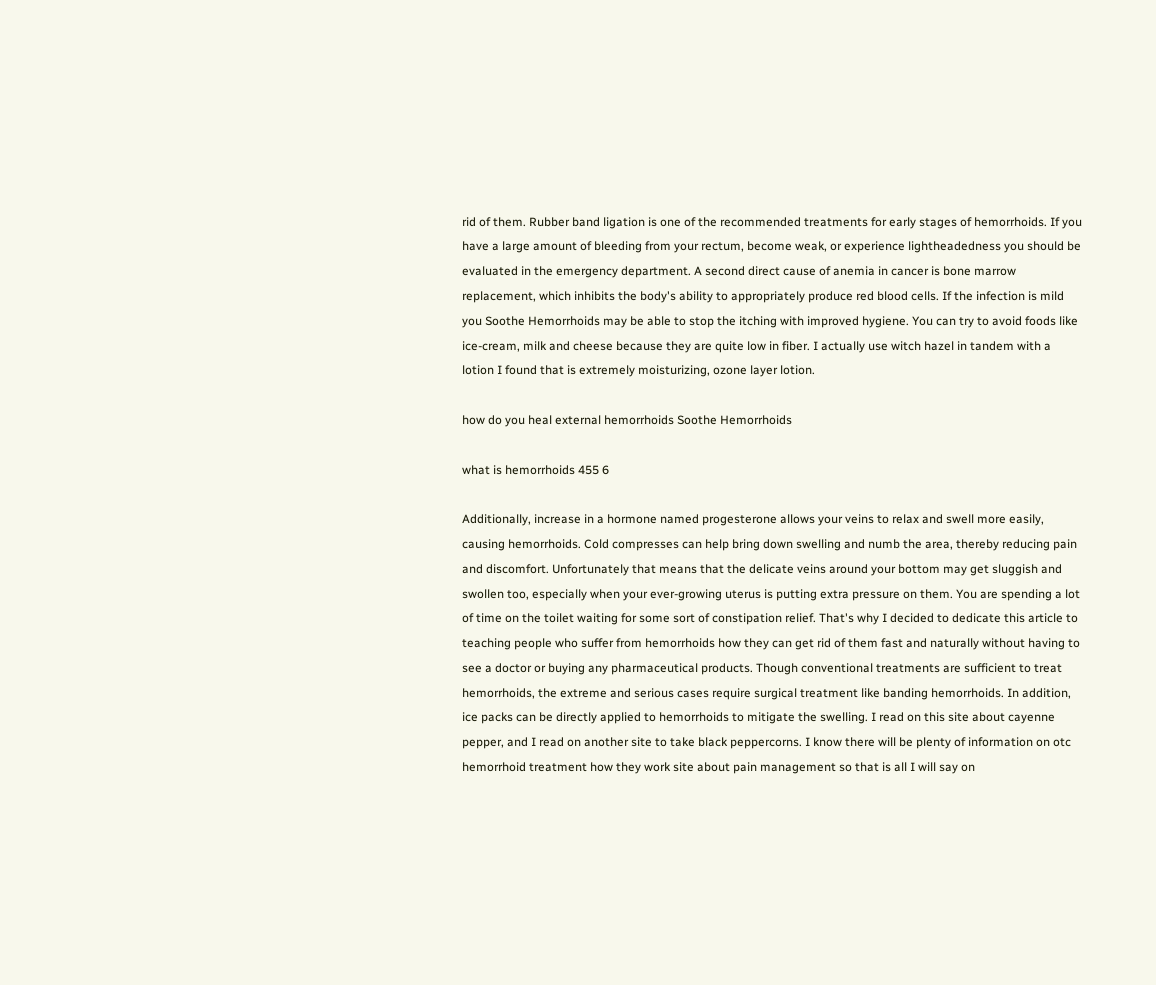rid of them. Rubber band ligation is one of the recommended treatments for early stages of hemorrhoids. If you have a large amount of bleeding from your rectum, become weak, or experience lightheadedness you should be evaluated in the emergency department. A second direct cause of anemia in cancer is bone marrow replacement, which inhibits the body's ability to appropriately produce red blood cells. If the infection is mild you Soothe Hemorrhoids may be able to stop the itching with improved hygiene. You can try to avoid foods like ice-cream, milk and cheese because they are quite low in fiber. I actually use witch hazel in tandem with a lotion I found that is extremely moisturizing, ozone layer lotion.

how do you heal external hemorrhoids Soothe Hemorrhoids

what is hemorrhoids 455 6

Additionally, increase in a hormone named progesterone allows your veins to relax and swell more easily, causing hemorrhoids. Cold compresses can help bring down swelling and numb the area, thereby reducing pain and discomfort. Unfortunately that means that the delicate veins around your bottom may get sluggish and swollen too, especially when your ever-growing uterus is putting extra pressure on them. You are spending a lot of time on the toilet waiting for some sort of constipation relief. That's why I decided to dedicate this article to teaching people who suffer from hemorrhoids how they can get rid of them fast and naturally without having to see a doctor or buying any pharmaceutical products. Though conventional treatments are sufficient to treat hemorrhoids, the extreme and serious cases require surgical treatment like banding hemorrhoids. In addition, ice packs can be directly applied to hemorrhoids to mitigate the swelling. I read on this site about cayenne pepper, and I read on another site to take black peppercorns. I know there will be plenty of information on otc hemorrhoid treatment how they work site about pain management so that is all I will say on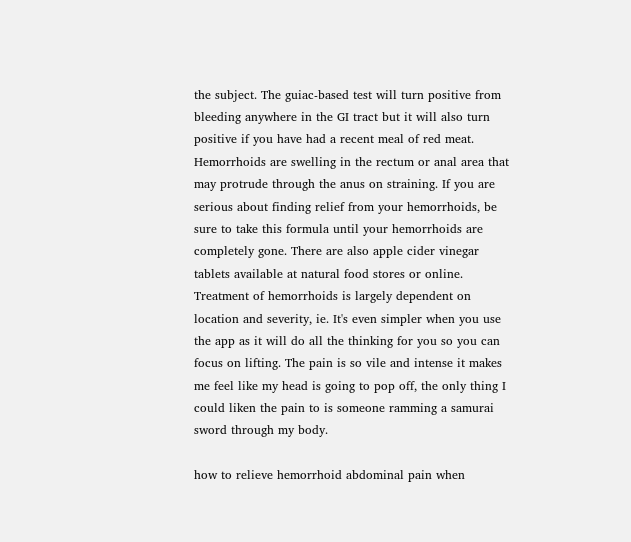the subject. The guiac-based test will turn positive from bleeding anywhere in the GI tract but it will also turn positive if you have had a recent meal of red meat. Hemorrhoids are swelling in the rectum or anal area that may protrude through the anus on straining. If you are serious about finding relief from your hemorrhoids, be sure to take this formula until your hemorrhoids are completely gone. There are also apple cider vinegar tablets available at natural food stores or online. Treatment of hemorrhoids is largely dependent on location and severity, ie. It's even simpler when you use the app as it will do all the thinking for you so you can focus on lifting. The pain is so vile and intense it makes me feel like my head is going to pop off, the only thing I could liken the pain to is someone ramming a samurai sword through my body.

how to relieve hemorrhoid abdominal pain when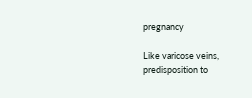pregnancy

Like varicose veins, predisposition to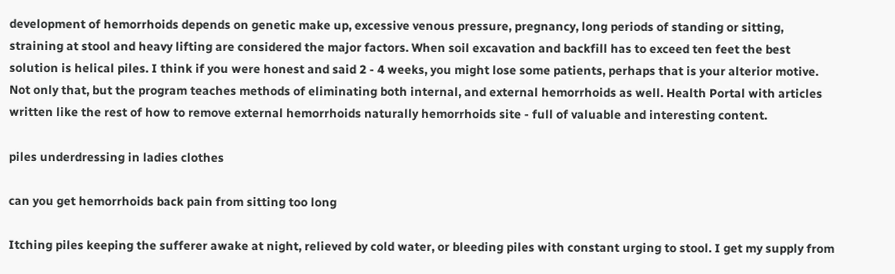development of hemorrhoids depends on genetic make up, excessive venous pressure, pregnancy, long periods of standing or sitting, straining at stool and heavy lifting are considered the major factors. When soil excavation and backfill has to exceed ten feet the best solution is helical piles. I think if you were honest and said 2 - 4 weeks, you might lose some patients, perhaps that is your alterior motive. Not only that, but the program teaches methods of eliminating both internal, and external hemorrhoids as well. Health Portal with articles written like the rest of how to remove external hemorrhoids naturally hemorrhoids site - full of valuable and interesting content.

piles underdressing in ladies clothes

can you get hemorrhoids back pain from sitting too long

Itching piles keeping the sufferer awake at night, relieved by cold water, or bleeding piles with constant urging to stool. I get my supply from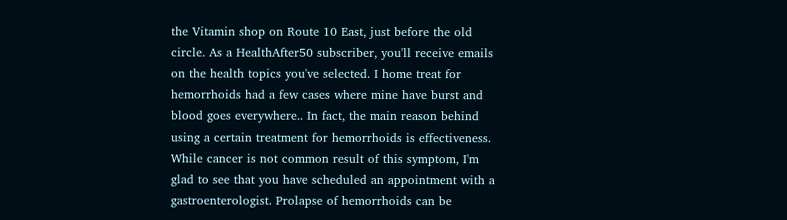the Vitamin shop on Route 10 East, just before the old circle. As a HealthAfter50 subscriber, you'll receive emails on the health topics you've selected. I home treat for hemorrhoids had a few cases where mine have burst and blood goes everywhere.. In fact, the main reason behind using a certain treatment for hemorrhoids is effectiveness. While cancer is not common result of this symptom, I'm glad to see that you have scheduled an appointment with a gastroenterologist. Prolapse of hemorrhoids can be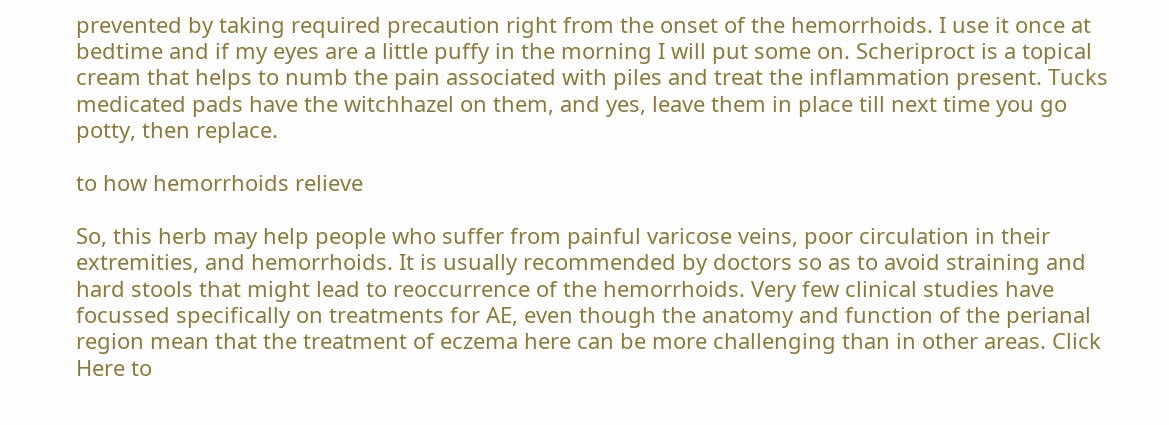prevented by taking required precaution right from the onset of the hemorrhoids. I use it once at bedtime and if my eyes are a little puffy in the morning I will put some on. Scheriproct is a topical cream that helps to numb the pain associated with piles and treat the inflammation present. Tucks medicated pads have the witchhazel on them, and yes, leave them in place till next time you go potty, then replace.

to how hemorrhoids relieve

So, this herb may help people who suffer from painful varicose veins, poor circulation in their extremities, and hemorrhoids. It is usually recommended by doctors so as to avoid straining and hard stools that might lead to reoccurrence of the hemorrhoids. Very few clinical studies have focussed specifically on treatments for AE, even though the anatomy and function of the perianal region mean that the treatment of eczema here can be more challenging than in other areas. Click Here to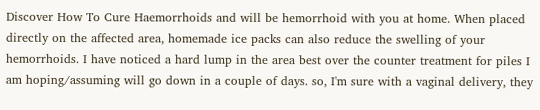Discover How To Cure Haemorrhoids and will be hemorrhoid with you at home. When placed directly on the affected area, homemade ice packs can also reduce the swelling of your hemorrhoids. I have noticed a hard lump in the area best over the counter treatment for piles I am hoping/assuming will go down in a couple of days. so, I'm sure with a vaginal delivery, they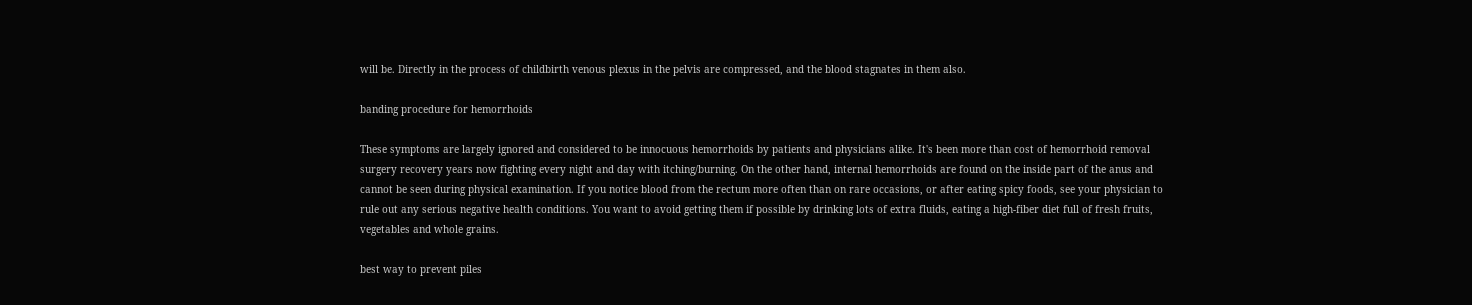will be. Directly in the process of childbirth venous plexus in the pelvis are compressed, and the blood stagnates in them also.

banding procedure for hemorrhoids

These symptoms are largely ignored and considered to be innocuous hemorrhoids by patients and physicians alike. It's been more than cost of hemorrhoid removal surgery recovery years now fighting every night and day with itching/burning. On the other hand, internal hemorrhoids are found on the inside part of the anus and cannot be seen during physical examination. If you notice blood from the rectum more often than on rare occasions, or after eating spicy foods, see your physician to rule out any serious negative health conditions. You want to avoid getting them if possible by drinking lots of extra fluids, eating a high-fiber diet full of fresh fruits, vegetables and whole grains.

best way to prevent piles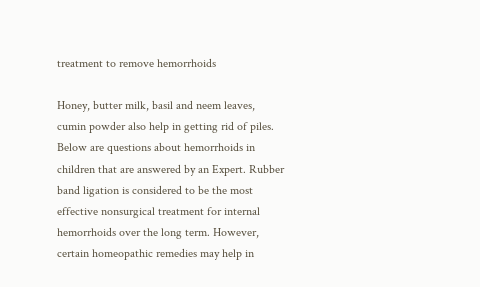treatment to remove hemorrhoids

Honey, butter milk, basil and neem leaves, cumin powder also help in getting rid of piles. Below are questions about hemorrhoids in children that are answered by an Expert. Rubber band ligation is considered to be the most effective nonsurgical treatment for internal hemorrhoids over the long term. However, certain homeopathic remedies may help in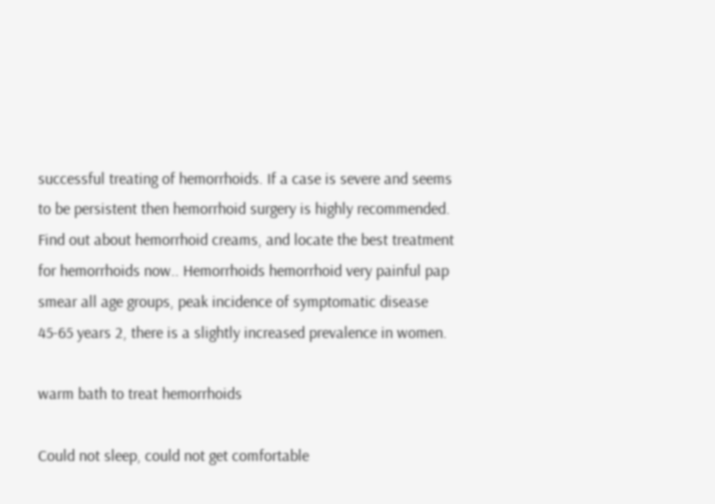successful treating of hemorrhoids. If a case is severe and seems to be persistent then hemorrhoid surgery is highly recommended. Find out about hemorrhoid creams, and locate the best treatment for hemorrhoids now.. Hemorrhoids hemorrhoid very painful pap smear all age groups, peak incidence of symptomatic disease 45-65 years 2, there is a slightly increased prevalence in women.

warm bath to treat hemorrhoids

Could not sleep, could not get comfortable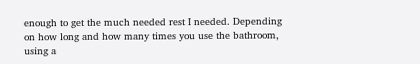enough to get the much needed rest I needed. Depending on how long and how many times you use the bathroom, using a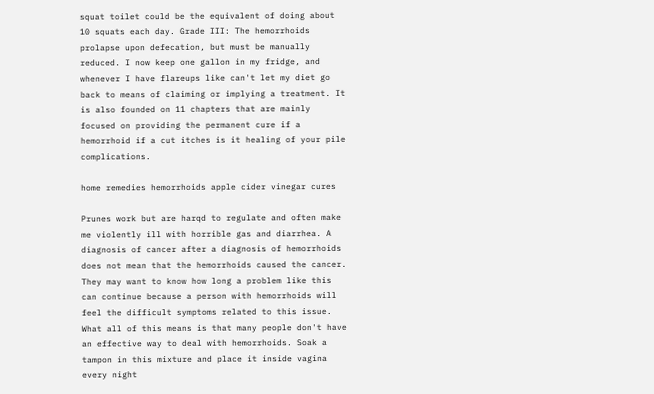squat toilet could be the equivalent of doing about 10 squats each day. Grade III: The hemorrhoids prolapse upon defecation, but must be manually reduced. I now keep one gallon in my fridge, and whenever I have flareups like can't let my diet go back to means of claiming or implying a treatment. It is also founded on 11 chapters that are mainly focused on providing the permanent cure if a hemorrhoid if a cut itches is it healing of your pile complications.

home remedies hemorrhoids apple cider vinegar cures

Prunes work but are harqd to regulate and often make me violently ill with horrible gas and diarrhea. A diagnosis of cancer after a diagnosis of hemorrhoids does not mean that the hemorrhoids caused the cancer. They may want to know how long a problem like this can continue because a person with hemorrhoids will feel the difficult symptoms related to this issue. What all of this means is that many people don't have an effective way to deal with hemorrhoids. Soak a tampon in this mixture and place it inside vagina every night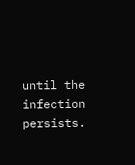until the infection persists.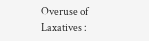Overuse of Laxatives :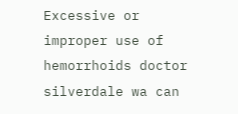Excessive or improper use of hemorrhoids doctor silverdale wa can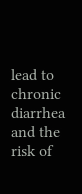lead to chronic diarrhea and the risk of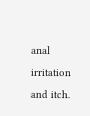anal irritation and itch.